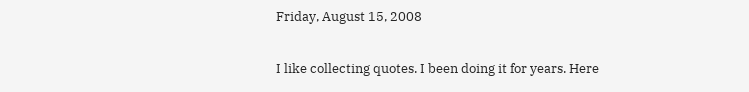Friday, August 15, 2008


I like collecting quotes. I been doing it for years. Here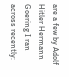are a few by Adolf Hitler Hermann Goering I ran across recently: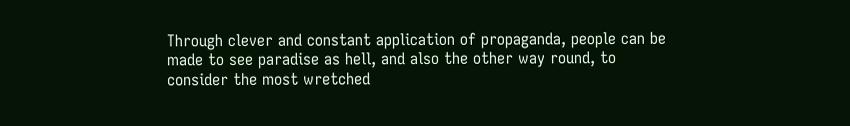Through clever and constant application of propaganda, people can be made to see paradise as hell, and also the other way round, to consider the most wretched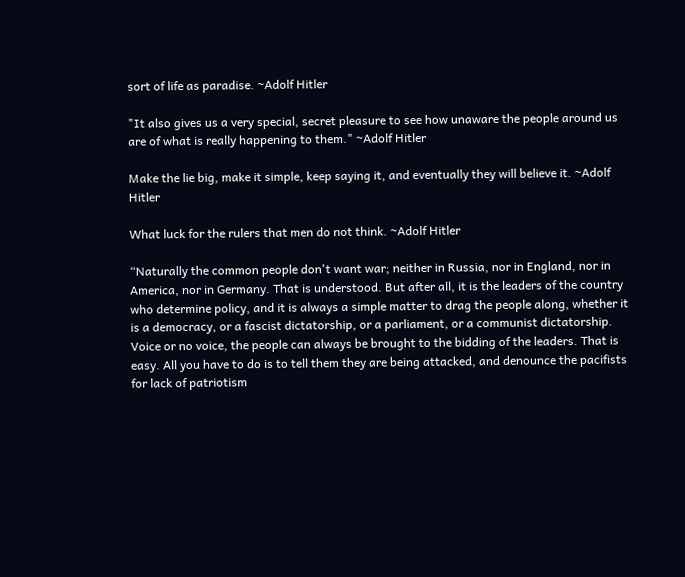sort of life as paradise. ~Adolf Hitler

"It also gives us a very special, secret pleasure to see how unaware the people around us are of what is really happening to them." ~Adolf Hitler

Make the lie big, make it simple, keep saying it, and eventually they will believe it. ~Adolf Hitler

What luck for the rulers that men do not think. ~Adolf Hitler

“Naturally the common people don't want war; neither in Russia, nor in England, nor in America, nor in Germany. That is understood. But after all, it is the leaders of the country who determine policy, and it is always a simple matter to drag the people along, whether it is a democracy, or a fascist dictatorship, or a parliament, or a communist dictatorship. Voice or no voice, the people can always be brought to the bidding of the leaders. That is easy. All you have to do is to tell them they are being attacked, and denounce the pacifists for lack of patriotism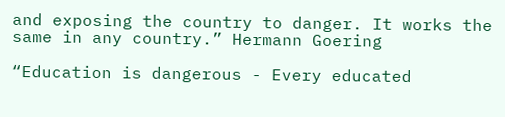and exposing the country to danger. It works the same in any country.” Hermann Goering

“Education is dangerous - Every educated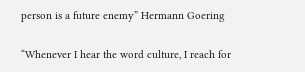person is a future enemy” Hermann Goering

“Whenever I hear the word culture, I reach for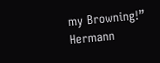my Browning!” Hermann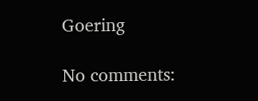Goering

No comments: